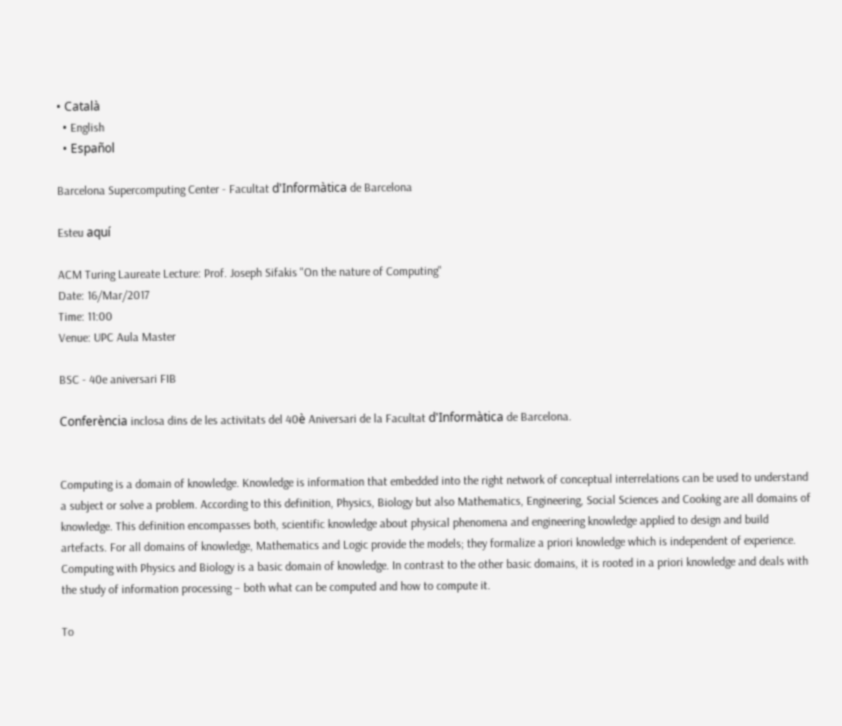• Català
  • English
  • Español

Barcelona Supercomputing Center - Facultat d'Informàtica de Barcelona

Esteu aquí

ACM Turing Laureate Lecture: Prof. Joseph Sifakis "On the nature of Computing"
Date: 16/Mar/2017
Time: 11:00
Venue: UPC Aula Master

BSC - 40e aniversari FIB

Conferència inclosa dins de les activitats del 40è Aniversari de la Facultat d'Informàtica de Barcelona.


Computing is a domain of knowledge. Knowledge is information that embedded into the right network of conceptual interrelations can be used to understand a subject or solve a problem. According to this definition, Physics, Biology but also Mathematics, Engineering, Social Sciences and Cooking are all domains of knowledge. This definition encompasses both, scientific knowledge about physical phenomena and engineering knowledge applied to design and build artefacts. For all domains of knowledge, Mathematics and Logic provide the models; they formalize a priori knowledge which is independent of experience. Computing with Physics and Biology is a basic domain of knowledge. In contrast to the other basic domains, it is rooted in a priori knowledge and deals with the study of information processing – both what can be computed and how to compute it.

To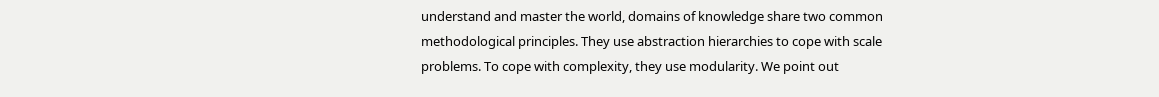understand and master the world, domains of knowledge share two common methodological principles. They use abstraction hierarchies to cope with scale problems. To cope with complexity, they use modularity. We point out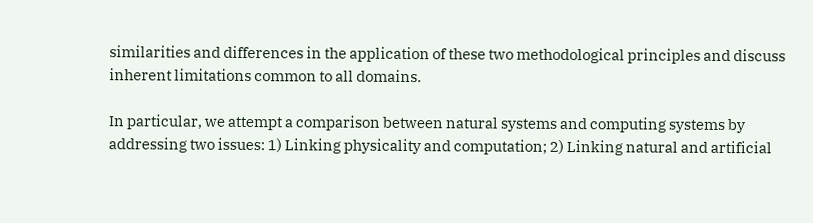similarities and differences in the application of these two methodological principles and discuss inherent limitations common to all domains.

In particular, we attempt a comparison between natural systems and computing systems by addressing two issues: 1) Linking physicality and computation; 2) Linking natural and artificial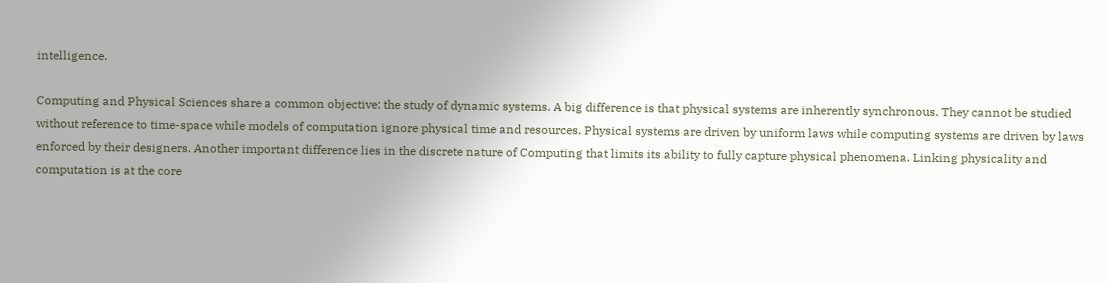intelligence.

Computing and Physical Sciences share a common objective: the study of dynamic systems. A big difference is that physical systems are inherently synchronous. They cannot be studied without reference to time-space while models of computation ignore physical time and resources. Physical systems are driven by uniform laws while computing systems are driven by laws enforced by their designers. Another important difference lies in the discrete nature of Computing that limits its ability to fully capture physical phenomena. Linking physicality and computation is at the core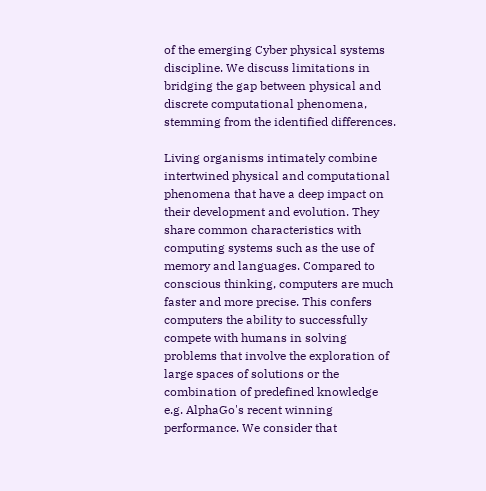of the emerging Cyber physical systems discipline. We discuss limitations in bridging the gap between physical and discrete computational phenomena, stemming from the identified differences.

Living organisms intimately combine intertwined physical and computational phenomena that have a deep impact on their development and evolution. They share common characteristics with computing systems such as the use of memory and languages. Compared to conscious thinking, computers are much faster and more precise. This confers computers the ability to successfully compete with humans in solving problems that involve the exploration of large spaces of solutions or the combination of predefined knowledge e.g. AlphaGo's recent winning performance. We consider that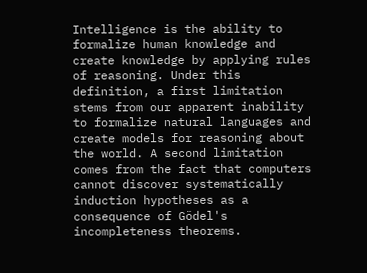Intelligence is the ability to formalize human knowledge and create knowledge by applying rules of reasoning. Under this definition, a first limitation stems from our apparent inability to formalize natural languages and create models for reasoning about the world. A second limitation comes from the fact that computers cannot discover systematically induction hypotheses as a consequence of Gödel's incompleteness theorems.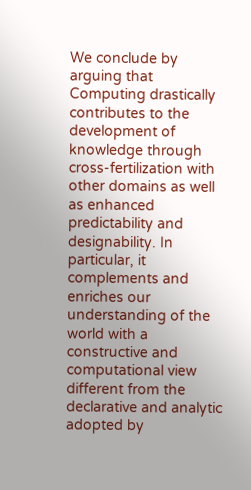We conclude by arguing that Computing drastically contributes to the development of knowledge through cross-fertilization with other domains as well as enhanced predictability and designability. In particular, it complements and enriches our understanding of the world with a constructive and computational view different from the declarative and analytic adopted by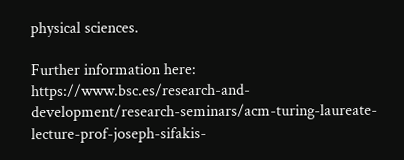physical sciences.

Further information here: https://www.bsc.es/research-and-development/research-seminars/acm-turing-laureate-lecture-prof-joseph-sifakis-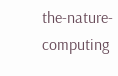the-nature-computing